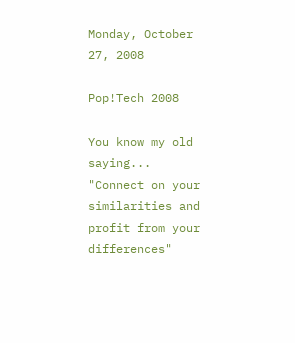Monday, October 27, 2008

Pop!Tech 2008

You know my old saying...
"Connect on your similarities and profit from your differences"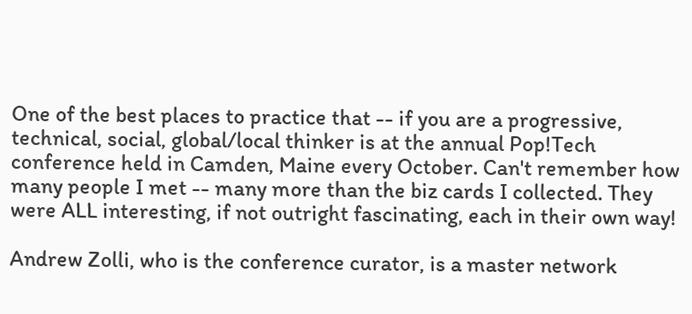One of the best places to practice that -- if you are a progressive, technical, social, global/local thinker is at the annual Pop!Tech conference held in Camden, Maine every October. Can't remember how many people I met -- many more than the biz cards I collected. They were ALL interesting, if not outright fascinating, each in their own way!

Andrew Zolli, who is the conference curator, is a master network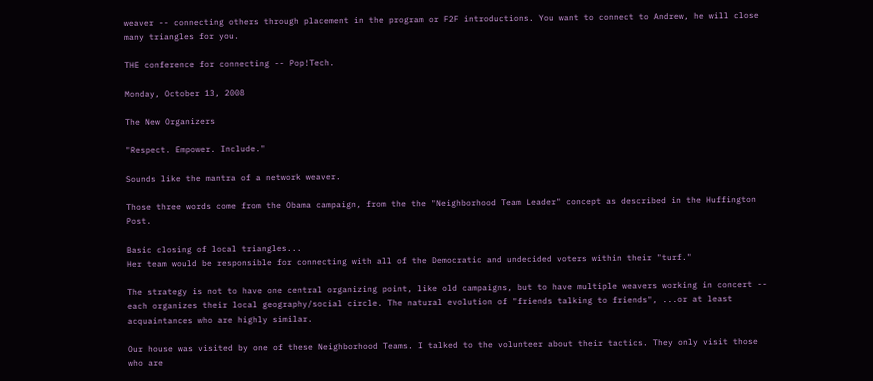weaver -- connecting others through placement in the program or F2F introductions. You want to connect to Andrew, he will close many triangles for you.

THE conference for connecting -- Pop!Tech.

Monday, October 13, 2008

The New Organizers

"Respect. Empower. Include."

Sounds like the mantra of a network weaver.

Those three words come from the Obama campaign, from the the "Neighborhood Team Leader" concept as described in the Huffington Post.

Basic closing of local triangles...
Her team would be responsible for connecting with all of the Democratic and undecided voters within their "turf."

The strategy is not to have one central organizing point, like old campaigns, but to have multiple weavers working in concert -- each organizes their local geography/social circle. The natural evolution of "friends talking to friends", ...or at least acquaintances who are highly similar.

Our house was visited by one of these Neighborhood Teams. I talked to the volunteer about their tactics. They only visit those who are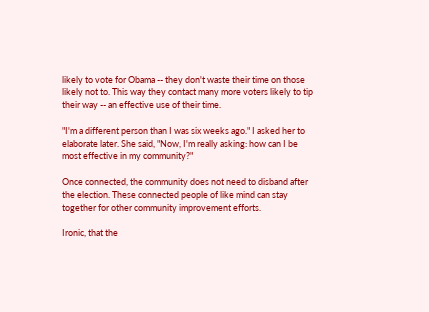likely to vote for Obama -- they don't waste their time on those likely not to. This way they contact many more voters likely to tip their way -- an effective use of their time.

"I'm a different person than I was six weeks ago." I asked her to elaborate later. She said, "Now, I'm really asking: how can I be most effective in my community?"

Once connected, the community does not need to disband after the election. These connected people of like mind can stay together for other community improvement efforts.

Ironic, that the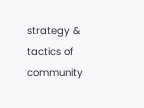strategy & tactics of community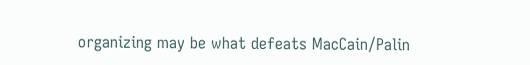organizing may be what defeats MacCain/Palin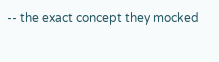-- the exact concept they mocked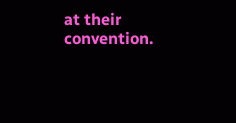at their convention.